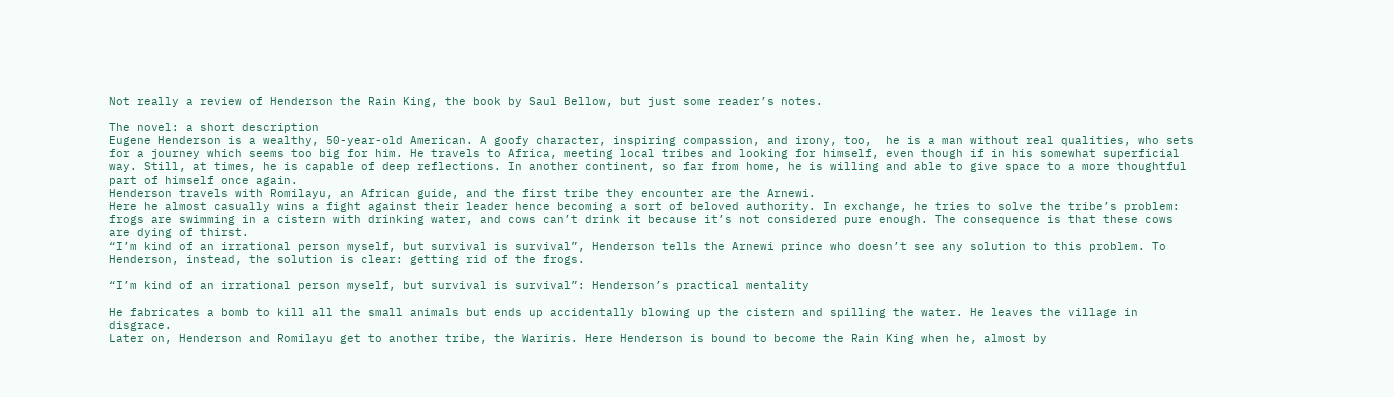Not really a review of Henderson the Rain King, the book by Saul Bellow, but just some reader’s notes.

The novel: a short description
Eugene Henderson is a wealthy, 50-year-old American. A goofy character, inspiring compassion, and irony, too,  he is a man without real qualities, who sets for a journey which seems too big for him. He travels to Africa, meeting local tribes and looking for himself, even though if in his somewhat superficial way. Still, at times, he is capable of deep reflections. In another continent, so far from home, he is willing and able to give space to a more thoughtful part of himself once again.
Henderson travels with Romilayu, an African guide, and the first tribe they encounter are the Arnewi.
Here he almost casually wins a fight against their leader hence becoming a sort of beloved authority. In exchange, he tries to solve the tribe’s problem: frogs are swimming in a cistern with drinking water, and cows can’t drink it because it’s not considered pure enough. The consequence is that these cows are dying of thirst.
“I’m kind of an irrational person myself, but survival is survival”, Henderson tells the Arnewi prince who doesn’t see any solution to this problem. To Henderson, instead, the solution is clear: getting rid of the frogs.

“I’m kind of an irrational person myself, but survival is survival”: Henderson’s practical mentality

He fabricates a bomb to kill all the small animals but ends up accidentally blowing up the cistern and spilling the water. He leaves the village in disgrace.
Later on, Henderson and Romilayu get to another tribe, the Wariris. Here Henderson is bound to become the Rain King when he, almost by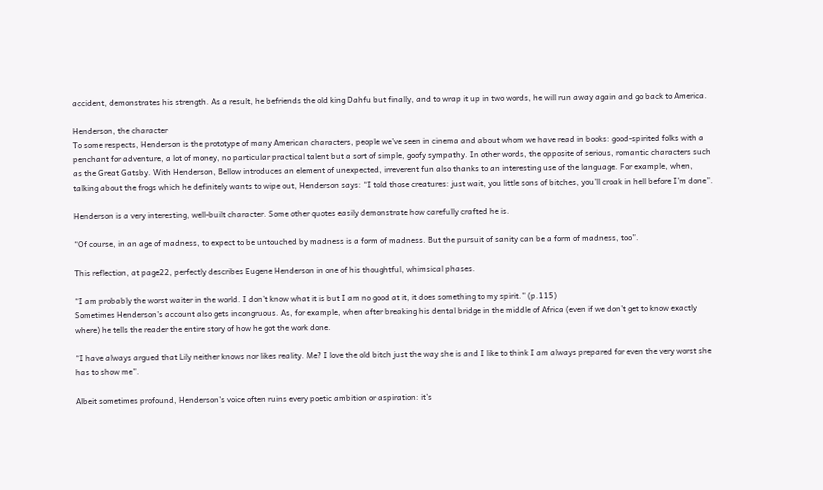accident, demonstrates his strength. As a result, he befriends the old king Dahfu but finally, and to wrap it up in two words, he will run away again and go back to America.

Henderson, the character
To some respects, Henderson is the prototype of many American characters, people we’ve seen in cinema and about whom we have read in books: good-spirited folks with a penchant for adventure, a lot of money, no particular practical talent but a sort of simple, goofy sympathy. In other words, the opposite of serious, romantic characters such as the Great Gatsby. With Henderson, Bellow introduces an element of unexpected, irreverent fun also thanks to an interesting use of the language. For example, when, talking about the frogs which he definitely wants to wipe out, Henderson says: “I told those creatures: just wait, you little sons of bitches, you’ll croak in hell before I’m done”.

Henderson is a very interesting, well-built character. Some other quotes easily demonstrate how carefully crafted he is.

“Of course, in an age of madness, to expect to be untouched by madness is a form of madness. But the pursuit of sanity can be a form of madness, too”.

This reflection, at page22, perfectly describes Eugene Henderson in one of his thoughtful, whimsical phases.

“I am probably the worst waiter in the world. I don’t know what it is but I am no good at it, it does something to my spirit.” (p.115)
Sometimes Henderson’s account also gets incongruous. As, for example, when after breaking his dental bridge in the middle of Africa (even if we don’t get to know exactly where) he tells the reader the entire story of how he got the work done.

“I have always argued that Lily neither knows nor likes reality. Me? I love the old bitch just the way she is and I like to think I am always prepared for even the very worst she has to show me”.

Albeit sometimes profound, Henderson’s voice often ruins every poetic ambition or aspiration: it’s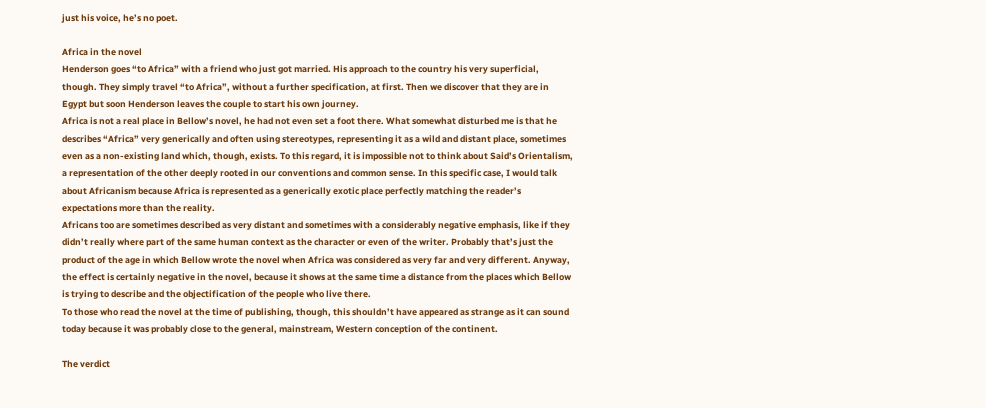just his voice, he’s no poet.

Africa in the novel
Henderson goes “to Africa” with a friend who just got married. His approach to the country his very superficial, though. They simply travel “to Africa”, without a further specification, at first. Then we discover that they are in Egypt but soon Henderson leaves the couple to start his own journey.
Africa is not a real place in Bellow’s novel, he had not even set a foot there. What somewhat disturbed me is that he describes “Africa” very generically and often using stereotypes, representing it as a wild and distant place, sometimes even as a non-existing land which, though, exists. To this regard, it is impossible not to think about Said’s Orientalism, a representation of the other deeply rooted in our conventions and common sense. In this specific case, I would talk about Africanism because Africa is represented as a generically exotic place perfectly matching the reader’s expectations more than the reality.
Africans too are sometimes described as very distant and sometimes with a considerably negative emphasis, like if they didn’t really where part of the same human context as the character or even of the writer. Probably that’s just the product of the age in which Bellow wrote the novel when Africa was considered as very far and very different. Anyway, the effect is certainly negative in the novel, because it shows at the same time a distance from the places which Bellow is trying to describe and the objectification of the people who live there.
To those who read the novel at the time of publishing, though, this shouldn’t have appeared as strange as it can sound today because it was probably close to the general, mainstream, Western conception of the continent.

The verdict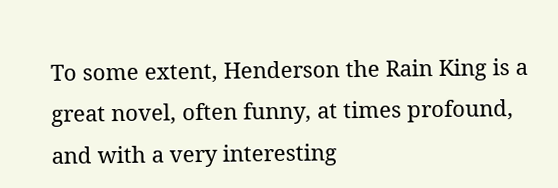To some extent, Henderson the Rain King is a great novel, often funny, at times profound, and with a very interesting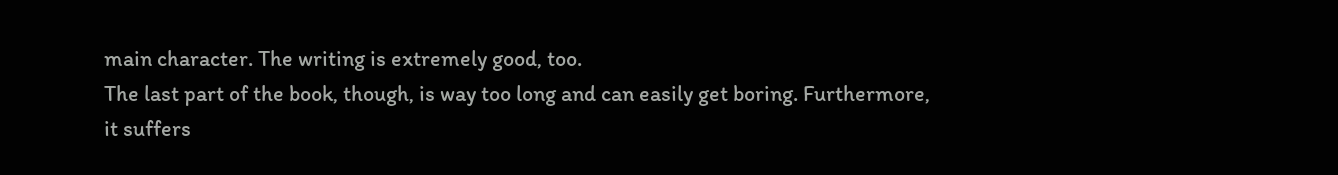main character. The writing is extremely good, too.
The last part of the book, though, is way too long and can easily get boring. Furthermore, it suffers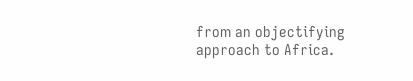from an objectifying approach to Africa.